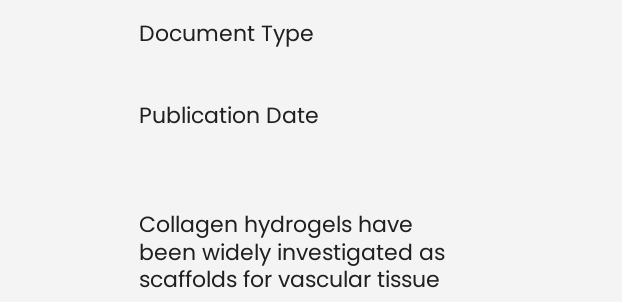Document Type


Publication Date



Collagen hydrogels have been widely investigated as scaffolds for vascular tissue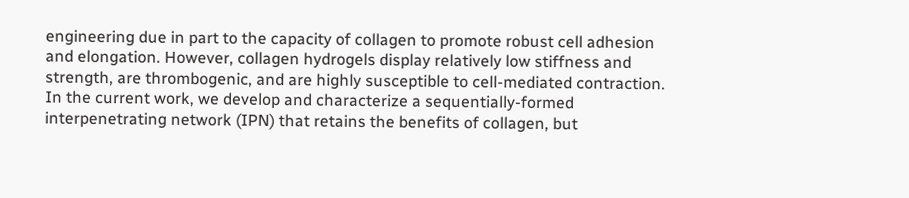engineering due in part to the capacity of collagen to promote robust cell adhesion and elongation. However, collagen hydrogels display relatively low stiffness and strength, are thrombogenic, and are highly susceptible to cell-mediated contraction. In the current work, we develop and characterize a sequentially-formed interpenetrating network (IPN) that retains the benefits of collagen, but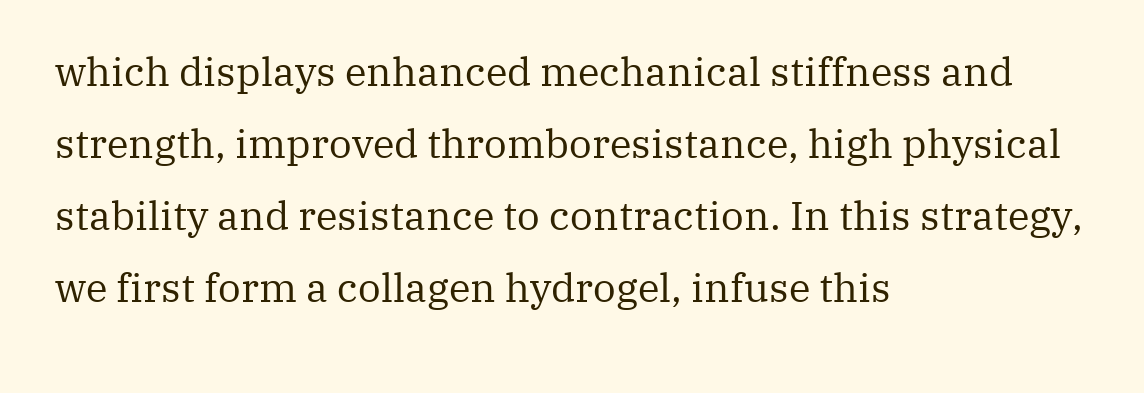which displays enhanced mechanical stiffness and strength, improved thromboresistance, high physical stability and resistance to contraction. In this strategy, we first form a collagen hydrogel, infuse this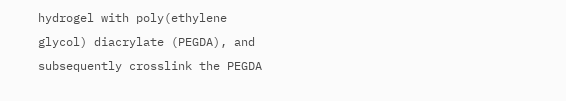hydrogel with poly(ethylene glycol) diacrylate (PEGDA), and subsequently crosslink the PEGDA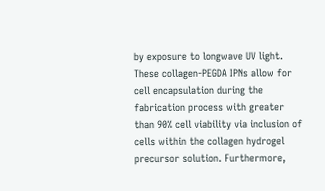by exposure to longwave UV light. These collagen-PEGDA IPNs allow for cell encapsulation during the fabrication process with greater than 90% cell viability via inclusion of cells within the collagen hydrogel precursor solution. Furthermore,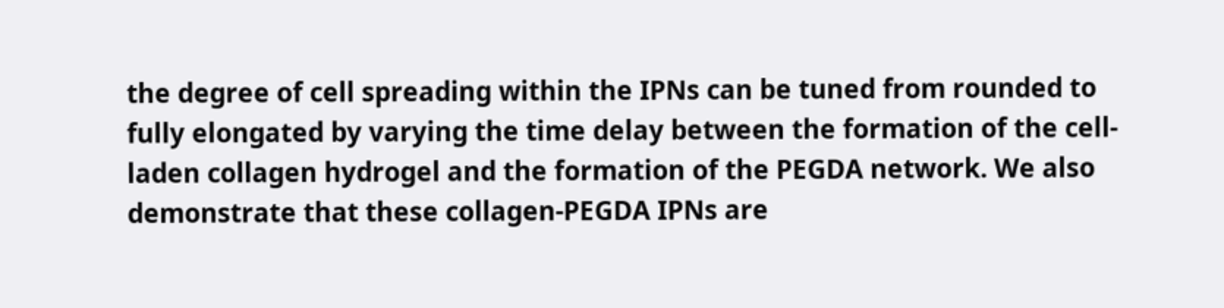the degree of cell spreading within the IPNs can be tuned from rounded to fully elongated by varying the time delay between the formation of the cell-laden collagen hydrogel and the formation of the PEGDA network. We also demonstrate that these collagen-PEGDA IPNs are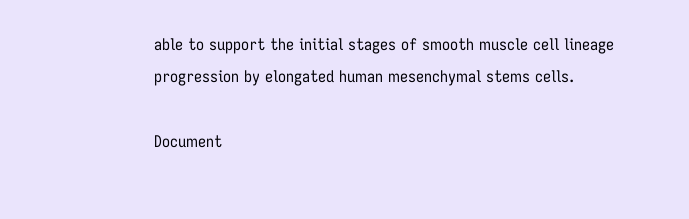able to support the initial stages of smooth muscle cell lineage progression by elongated human mesenchymal stems cells.

Document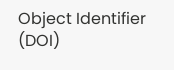Object Identifier (DOI)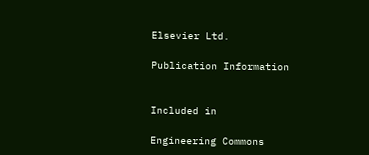Elsevier Ltd.

Publication Information


Included in

Engineering Commons